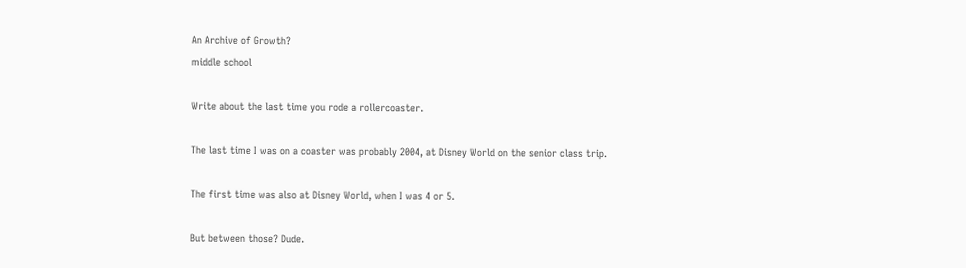An Archive of Growth?
middle school

Write about the last time you rode a rollercoaster.

The last time I was on a coaster was probably 2004, at Disney World on the senior class trip.

The first time was also at Disney World, when I was 4 or 5.

But between those? Dude.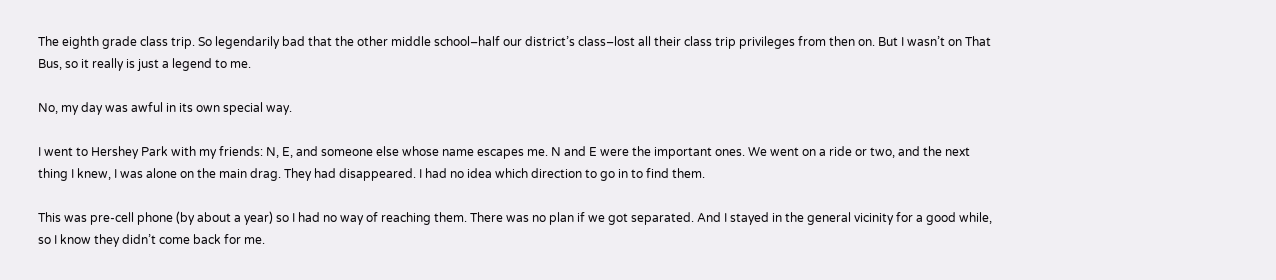The eighth grade class trip. So legendarily bad that the other middle school–half our district’s class–lost all their class trip privileges from then on. But I wasn’t on That Bus, so it really is just a legend to me.

No, my day was awful in its own special way.

I went to Hershey Park with my friends: N, E, and someone else whose name escapes me. N and E were the important ones. We went on a ride or two, and the next thing I knew, I was alone on the main drag. They had disappeared. I had no idea which direction to go in to find them.

This was pre-cell phone (by about a year) so I had no way of reaching them. There was no plan if we got separated. And I stayed in the general vicinity for a good while, so I know they didn’t come back for me.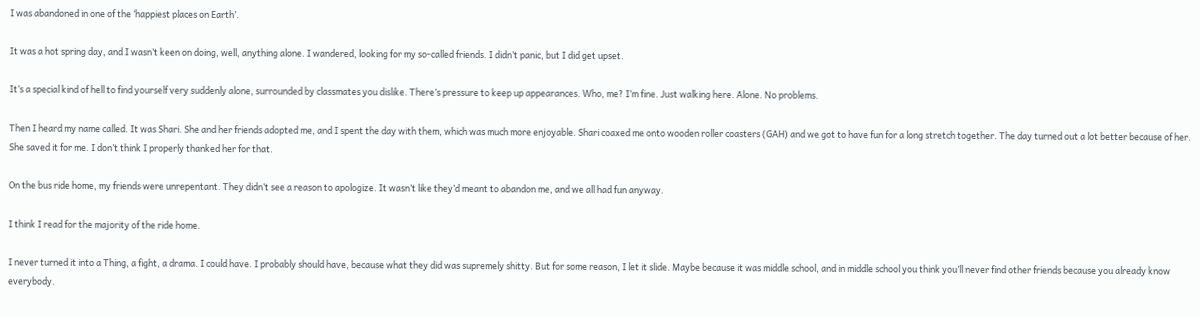I was abandoned in one of the ‘happiest places on Earth’.

It was a hot spring day, and I wasn’t keen on doing, well, anything alone. I wandered, looking for my so-called friends. I didn’t panic, but I did get upset.

It’s a special kind of hell to find yourself very suddenly alone, surrounded by classmates you dislike. There’s pressure to keep up appearances. Who, me? I’m fine. Just walking here. Alone. No problems.

Then I heard my name called. It was Shari. She and her friends adopted me, and I spent the day with them, which was much more enjoyable. Shari coaxed me onto wooden roller coasters (GAH) and we got to have fun for a long stretch together. The day turned out a lot better because of her. She saved it for me. I don’t think I properly thanked her for that.

On the bus ride home, my friends were unrepentant. They didn’t see a reason to apologize. It wasn’t like they’d meant to abandon me, and we all had fun anyway.

I think I read for the majority of the ride home.

I never turned it into a Thing, a fight, a drama. I could have. I probably should have, because what they did was supremely shitty. But for some reason, I let it slide. Maybe because it was middle school, and in middle school you think you’ll never find other friends because you already know everybody.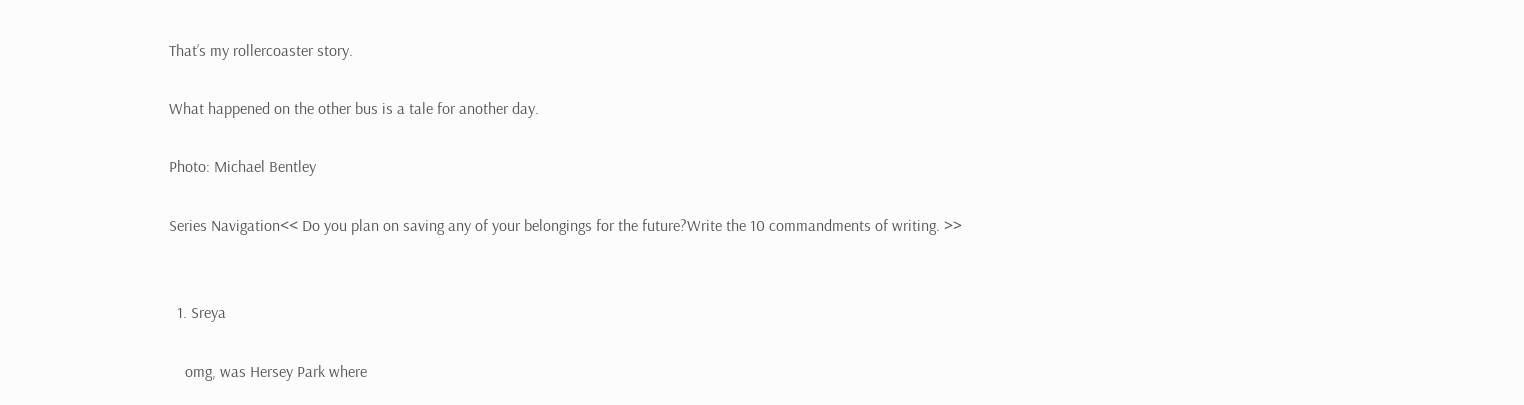That’s my rollercoaster story.

What happened on the other bus is a tale for another day.

Photo: Michael Bentley

Series Navigation<< Do you plan on saving any of your belongings for the future?Write the 10 commandments of writing. >>


  1. Sreya

    omg, was Hersey Park where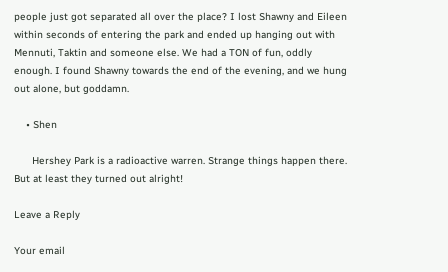people just got separated all over the place? I lost Shawny and Eileen within seconds of entering the park and ended up hanging out with Mennuti, Taktin and someone else. We had a TON of fun, oddly enough. I found Shawny towards the end of the evening, and we hung out alone, but goddamn.

    • Shen

      Hershey Park is a radioactive warren. Strange things happen there. But at least they turned out alright!

Leave a Reply

Your email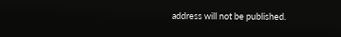address will not be published.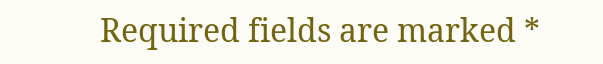Required fields are marked *